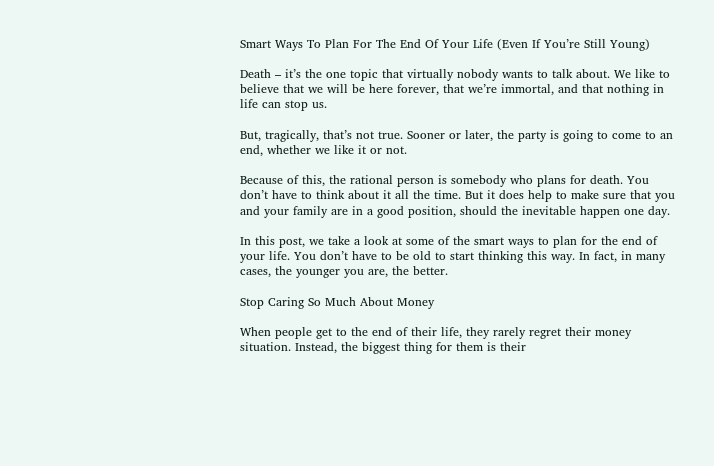Smart Ways To Plan For The End Of Your Life (Even If You’re Still Young)

Death – it’s the one topic that virtually nobody wants to talk about. We like to believe that we will be here forever, that we’re immortal, and that nothing in life can stop us.

But, tragically, that’s not true. Sooner or later, the party is going to come to an end, whether we like it or not.

Because of this, the rational person is somebody who plans for death. You don’t have to think about it all the time. But it does help to make sure that you and your family are in a good position, should the inevitable happen one day.

In this post, we take a look at some of the smart ways to plan for the end of your life. You don’t have to be old to start thinking this way. In fact, in many cases, the younger you are, the better.

Stop Caring So Much About Money

When people get to the end of their life, they rarely regret their money situation. Instead, the biggest thing for them is their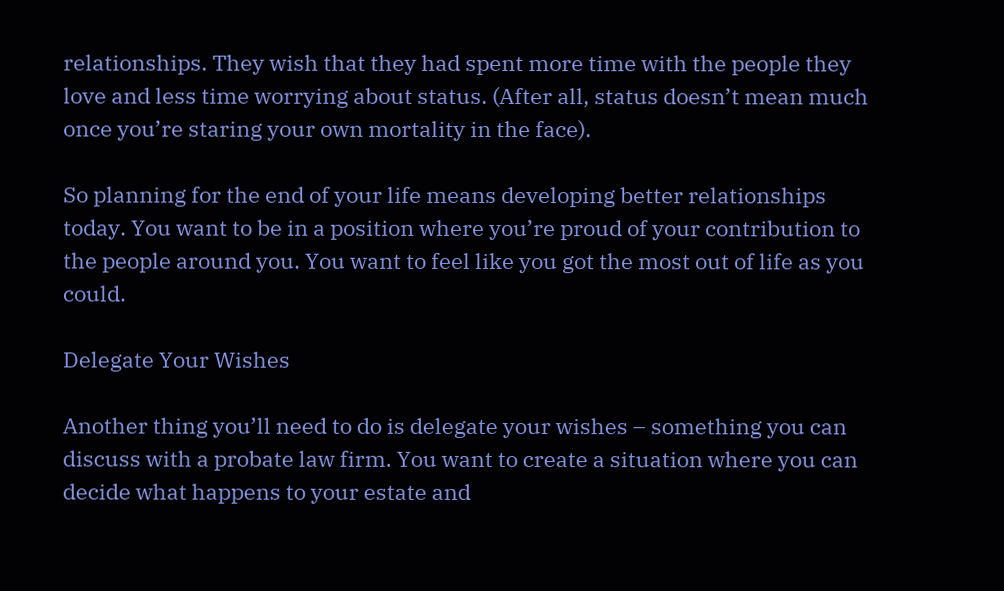relationships. They wish that they had spent more time with the people they love and less time worrying about status. (After all, status doesn’t mean much once you’re staring your own mortality in the face).

So planning for the end of your life means developing better relationships today. You want to be in a position where you’re proud of your contribution to the people around you. You want to feel like you got the most out of life as you could.

Delegate Your Wishes

Another thing you’ll need to do is delegate your wishes – something you can discuss with a probate law firm. You want to create a situation where you can decide what happens to your estate and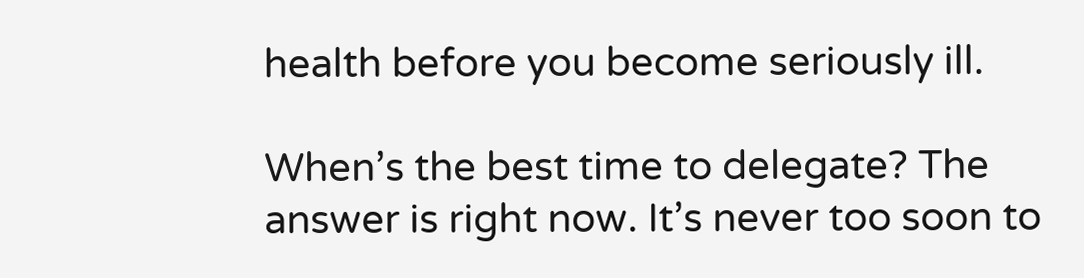health before you become seriously ill.

When’s the best time to delegate? The answer is right now. It’s never too soon to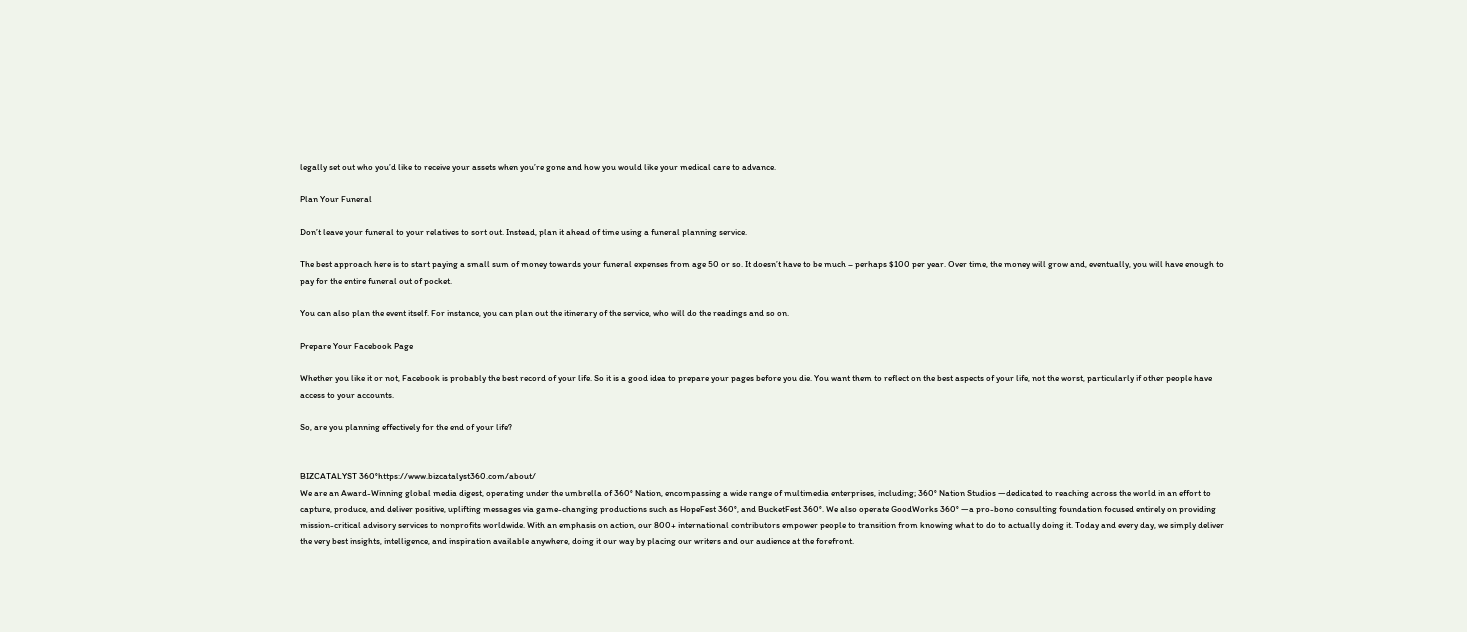legally set out who you’d like to receive your assets when you’re gone and how you would like your medical care to advance.

Plan Your Funeral

Don’t leave your funeral to your relatives to sort out. Instead, plan it ahead of time using a funeral planning service.

The best approach here is to start paying a small sum of money towards your funeral expenses from age 50 or so. It doesn’t have to be much – perhaps $100 per year. Over time, the money will grow and, eventually, you will have enough to pay for the entire funeral out of pocket.

You can also plan the event itself. For instance, you can plan out the itinerary of the service, who will do the readings and so on.

Prepare Your Facebook Page

Whether you like it or not, Facebook is probably the best record of your life. So it is a good idea to prepare your pages before you die. You want them to reflect on the best aspects of your life, not the worst, particularly if other people have access to your accounts.

So, are you planning effectively for the end of your life?


BIZCATALYST 360°https://www.bizcatalyst360.com/about/
We are an Award-Winning global media digest, operating under the umbrella of 360° Nation, encompassing a wide range of multimedia enterprises, including; 360° Nation Studios —dedicated to reaching across the world in an effort to capture, produce, and deliver positive, uplifting messages via game-changing productions such as HopeFest 360°, and BucketFest 360°. We also operate GoodWorks 360° —a pro-bono consulting foundation focused entirely on providing mission-critical advisory services to nonprofits worldwide. With an emphasis on action, our 800+ international contributors empower people to transition from knowing what to do to actually doing it. Today and every day, we simply deliver the very best insights, intelligence, and inspiration available anywhere, doing it our way by placing our writers and our audience at the forefront.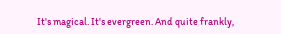It's magical. It's evergreen. And quite frankly,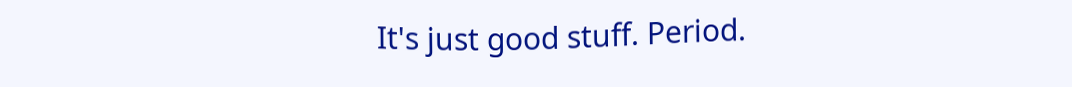It's just good stuff. Period.